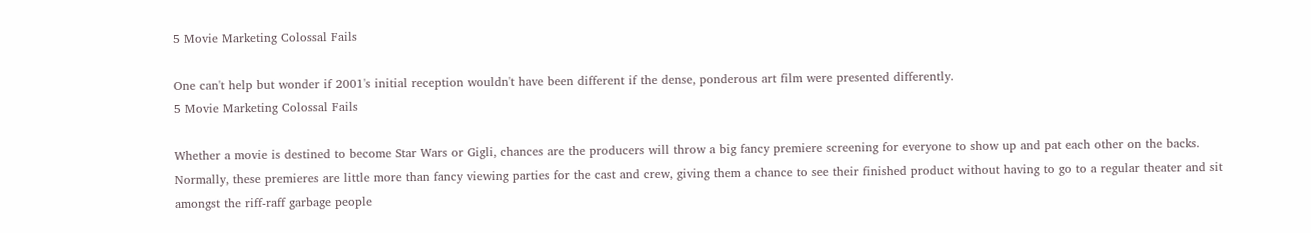5 Movie Marketing Colossal Fails

One can't help but wonder if 2001's initial reception wouldn't have been different if the dense, ponderous art film were presented differently.
5 Movie Marketing Colossal Fails

Whether a movie is destined to become Star Wars or Gigli, chances are the producers will throw a big fancy premiere screening for everyone to show up and pat each other on the backs. Normally, these premieres are little more than fancy viewing parties for the cast and crew, giving them a chance to see their finished product without having to go to a regular theater and sit amongst the riff-raff garbage people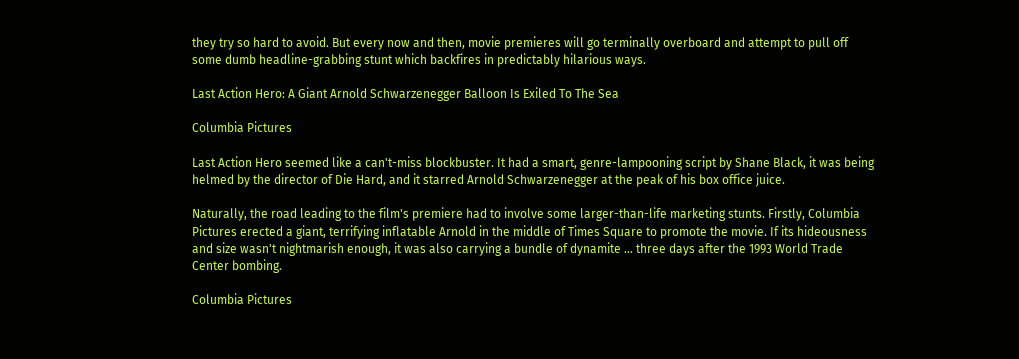they try so hard to avoid. But every now and then, movie premieres will go terminally overboard and attempt to pull off some dumb headline-grabbing stunt which backfires in predictably hilarious ways.

Last Action Hero: A Giant Arnold Schwarzenegger Balloon Is Exiled To The Sea

Columbia Pictures

Last Action Hero seemed like a can't-miss blockbuster. It had a smart, genre-lampooning script by Shane Black, it was being helmed by the director of Die Hard, and it starred Arnold Schwarzenegger at the peak of his box office juice.

Naturally, the road leading to the film's premiere had to involve some larger-than-life marketing stunts. Firstly, Columbia Pictures erected a giant, terrifying inflatable Arnold in the middle of Times Square to promote the movie. If its hideousness and size wasn't nightmarish enough, it was also carrying a bundle of dynamite ... three days after the 1993 World Trade Center bombing.

Columbia Pictures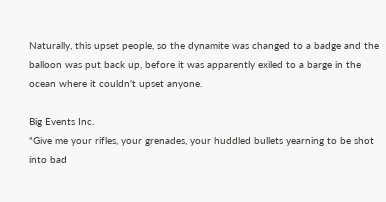Naturally, this upset people, so the dynamite was changed to a badge and the balloon was put back up, before it was apparently exiled to a barge in the ocean where it couldn't upset anyone.

Big Events Inc.
"Give me your rifles, your grenades, your huddled bullets yearning to be shot into bad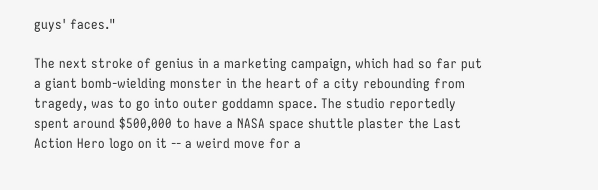guys' faces."

The next stroke of genius in a marketing campaign, which had so far put a giant bomb-wielding monster in the heart of a city rebounding from tragedy, was to go into outer goddamn space. The studio reportedly spent around $500,000 to have a NASA space shuttle plaster the Last Action Hero logo on it -- a weird move for a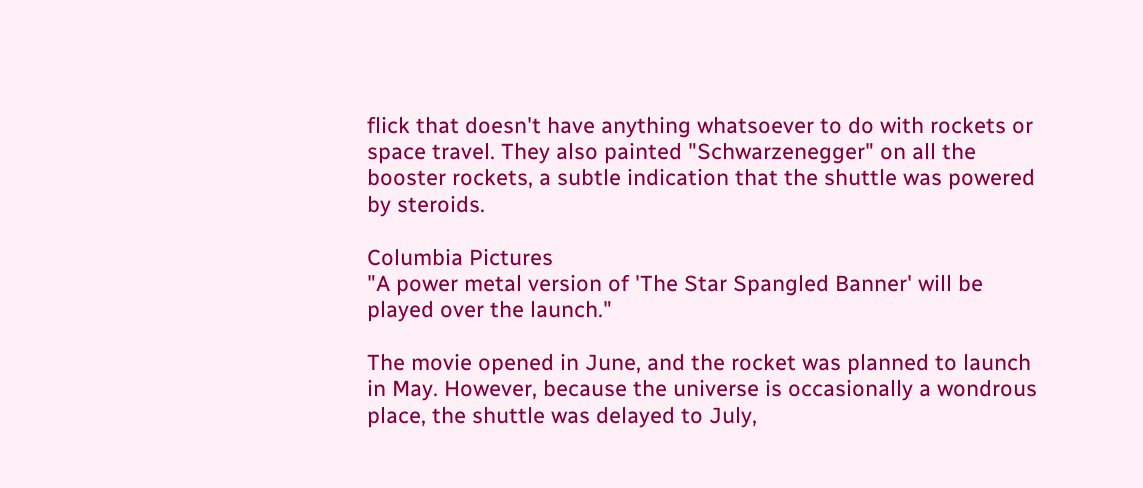flick that doesn't have anything whatsoever to do with rockets or space travel. They also painted "Schwarzenegger" on all the booster rockets, a subtle indication that the shuttle was powered by steroids.

Columbia Pictures
"A power metal version of 'The Star Spangled Banner' will be played over the launch."

The movie opened in June, and the rocket was planned to launch in May. However, because the universe is occasionally a wondrous place, the shuttle was delayed to July,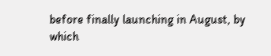before finally launching in August, by which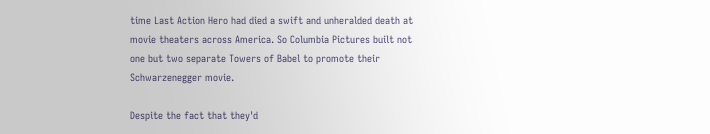time Last Action Hero had died a swift and unheralded death at movie theaters across America. So Columbia Pictures built not one but two separate Towers of Babel to promote their Schwarzenegger movie.

Despite the fact that they'd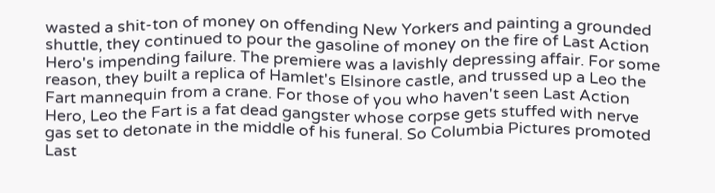wasted a shit-ton of money on offending New Yorkers and painting a grounded shuttle, they continued to pour the gasoline of money on the fire of Last Action Hero's impending failure. The premiere was a lavishly depressing affair. For some reason, they built a replica of Hamlet's Elsinore castle, and trussed up a Leo the Fart mannequin from a crane. For those of you who haven't seen Last Action Hero, Leo the Fart is a fat dead gangster whose corpse gets stuffed with nerve gas set to detonate in the middle of his funeral. So Columbia Pictures promoted Last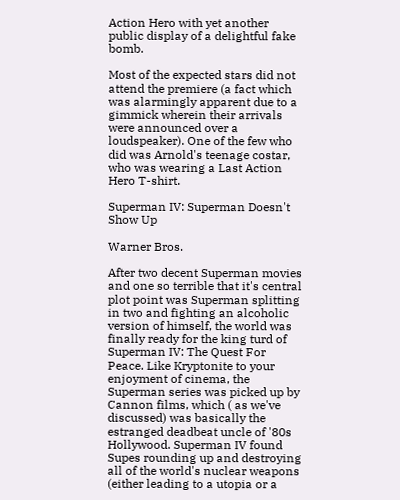Action Hero with yet another public display of a delightful fake bomb.

Most of the expected stars did not attend the premiere (a fact which was alarmingly apparent due to a gimmick wherein their arrivals were announced over a loudspeaker). One of the few who did was Arnold's teenage costar, who was wearing a Last Action Hero T-shirt.

Superman IV: Superman Doesn't Show Up

Warner Bros.

After two decent Superman movies and one so terrible that it's central plot point was Superman splitting in two and fighting an alcoholic version of himself, the world was finally ready for the king turd of Superman IV: The Quest For Peace. Like Kryptonite to your enjoyment of cinema, the Superman series was picked up by Cannon films, which ( as we've discussed) was basically the estranged deadbeat uncle of '80s Hollywood. Superman IV found Supes rounding up and destroying all of the world's nuclear weapons (either leading to a utopia or a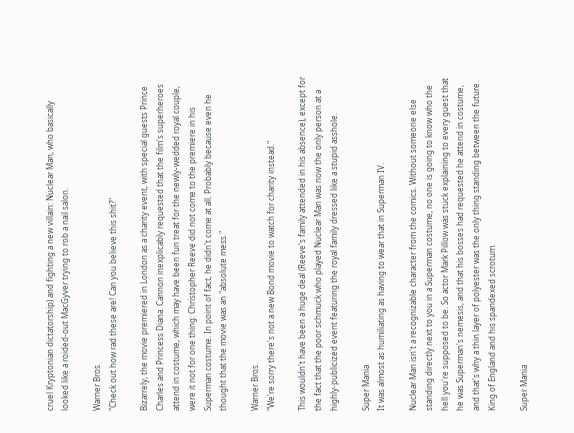cruel Kryptonian dictatorship) and fighting a new villain: Nuclear Man, who basically looked like a roided-out MacGyver trying to rob a nail salon.

Warner Bros.
"Check out how rad these are! Can you believe this shit?"

Bizarrely, the movie premiered in London as a charity event, with special guests Prince Charles and Princess Diana. Cannon inexplicably requested that the film's superheroes attend in costume, which may have been fun treat for the newly-wedded royal couple, were it not for one thing: Christopher Reeve did not come to the premiere in his Superman costume. In point of fact, he didn't come at all. Probably because even he thought that the movie was an "absolute mess."

Warner Bros.
"We're sorry there's not a new Bond movie to watch for charity instead."

This wouldn't have been a huge deal (Reeve's family attended in his absence), except for the fact that the poor schmuck who played Nuclear Man was now the only person at a highly-publicized event featuring the royal family dressed like a stupid asshole.

Super Mania
It was almost as humiliating as having to wear that in Superman IV.

Nuclear Man isn't a recognizable character from the comics. Without someone else standing directly next to you in a Superman costume, no one is going to know who the hell you're supposed to be. So actor Mark Pillow was stuck explaining to every guest that he was Superman's nemesis, and that his bosses had requested he attend in costume, and that's why a thin layer of polyester was the only thing standing between the future King of England and his spandexed scrotum.

Super Mania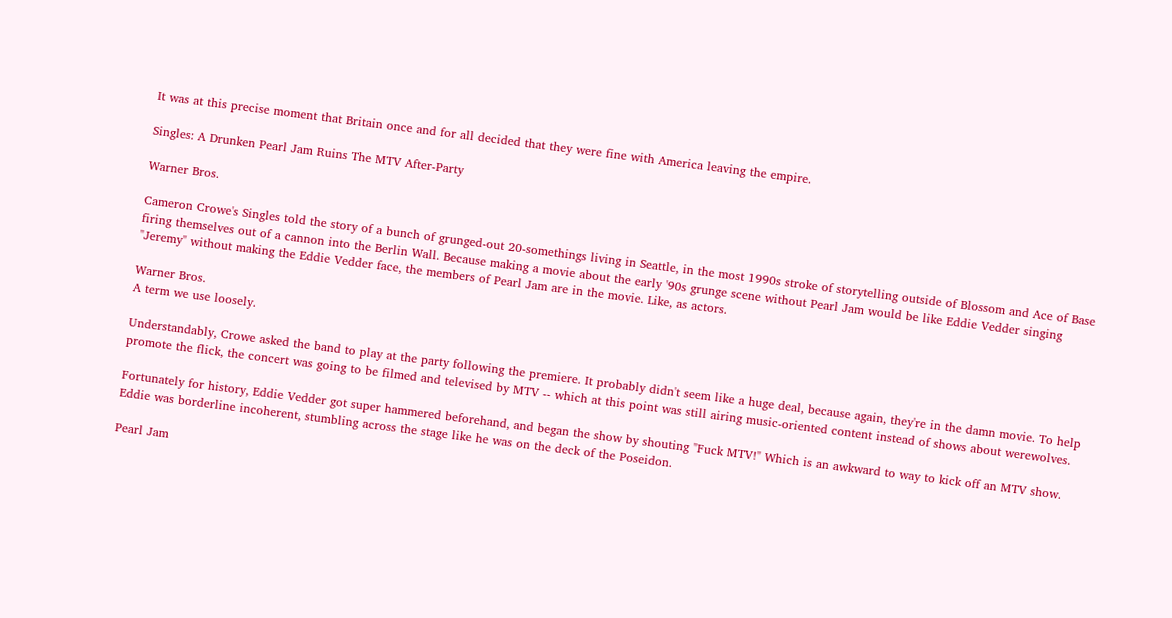It was at this precise moment that Britain once and for all decided that they were fine with America leaving the empire.

Singles: A Drunken Pearl Jam Ruins The MTV After-Party

Warner Bros.

Cameron Crowe's Singles told the story of a bunch of grunged-out 20-somethings living in Seattle, in the most 1990s stroke of storytelling outside of Blossom and Ace of Base firing themselves out of a cannon into the Berlin Wall. Because making a movie about the early '90s grunge scene without Pearl Jam would be like Eddie Vedder singing "Jeremy" without making the Eddie Vedder face, the members of Pearl Jam are in the movie. Like, as actors.

Warner Bros.
A term we use loosely.

Understandably, Crowe asked the band to play at the party following the premiere. It probably didn't seem like a huge deal, because again, they're in the damn movie. To help promote the flick, the concert was going to be filmed and televised by MTV -- which at this point was still airing music-oriented content instead of shows about werewolves.

Fortunately for history, Eddie Vedder got super hammered beforehand, and began the show by shouting "Fuck MTV!" Which is an awkward to way to kick off an MTV show. Eddie was borderline incoherent, stumbling across the stage like he was on the deck of the Poseidon.

Pearl Jam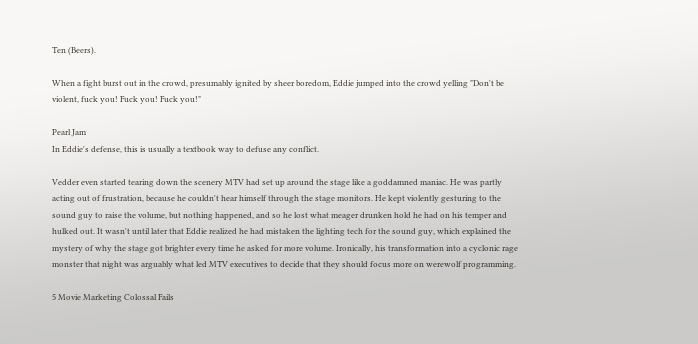Ten (Beers).

When a fight burst out in the crowd, presumably ignited by sheer boredom, Eddie jumped into the crowd yelling "Don't be violent, fuck you! Fuck you! Fuck you!"

Pearl Jam
In Eddie's defense, this is usually a textbook way to defuse any conflict.

Vedder even started tearing down the scenery MTV had set up around the stage like a goddamned maniac. He was partly acting out of frustration, because he couldn't hear himself through the stage monitors. He kept violently gesturing to the sound guy to raise the volume, but nothing happened, and so he lost what meager drunken hold he had on his temper and hulked out. It wasn't until later that Eddie realized he had mistaken the lighting tech for the sound guy, which explained the mystery of why the stage got brighter every time he asked for more volume. Ironically, his transformation into a cyclonic rage monster that night was arguably what led MTV executives to decide that they should focus more on werewolf programming.

5 Movie Marketing Colossal Fails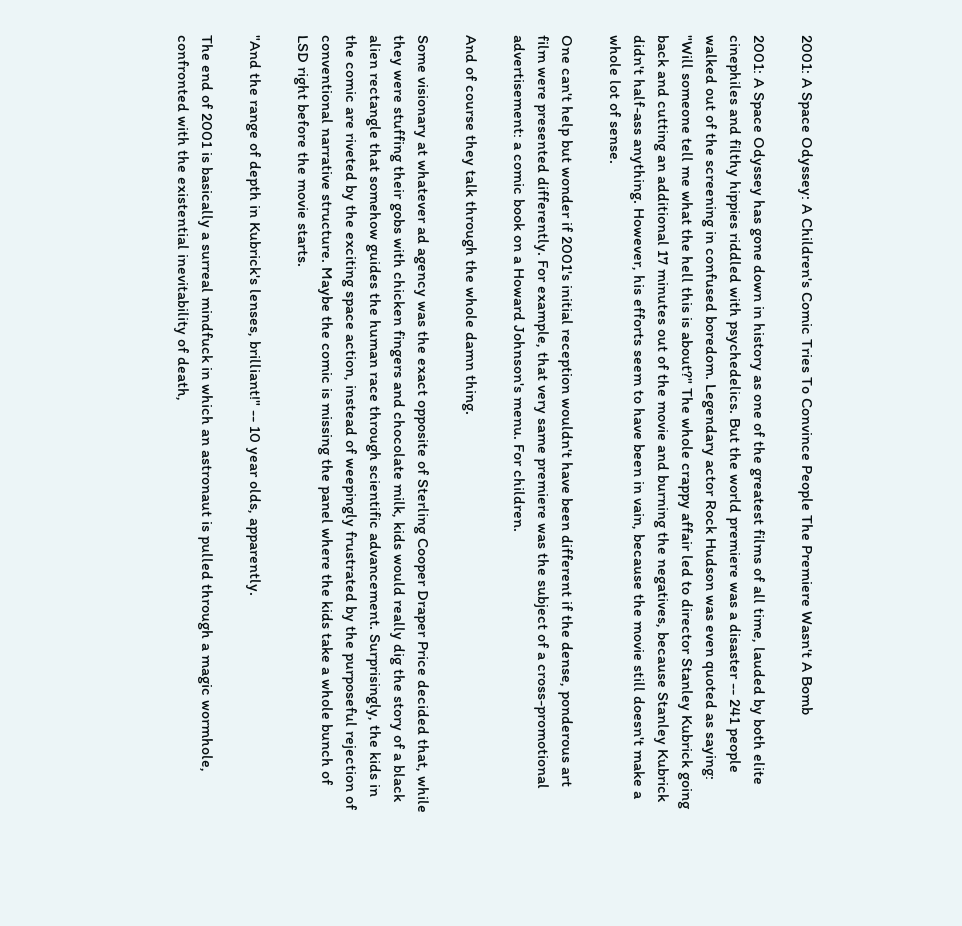2001: A Space Odyssey: A Children's Comic Tries To Convince People The Premiere Wasn't A Bomb

2001: A Space Odyssey has gone down in history as one of the greatest films of all time, lauded by both elite cinephiles and filthy hippies riddled with psychedelics. But the world premiere was a disaster -- 241 people walked out of the screening in confused boredom. Legendary actor Rock Hudson was even quoted as saying: "Will someone tell me what the hell this is about?" The whole crappy affair led to director Stanley Kubrick going back and cutting an additional 17 minutes out of the movie and burning the negatives, because Stanley Kubrick didn't half-ass anything. However, his efforts seem to have been in vain, because the movie still doesn't make a whole lot of sense.

One can't help but wonder if 2001's initial reception wouldn't have been different if the dense, ponderous art film were presented differently. For example, that very same premiere was the subject of a cross-promotional advertisement: a comic book on a Howard Johnson's menu. For children.

And of course they talk through the whole damn thing.

Some visionary at whatever ad agency was the exact opposite of Sterling Cooper Draper Price decided that, while they were stuffing their gobs with chicken fingers and chocolate milk, kids would really dig the story of a black alien rectangle that somehow guides the human race through scientific advancement. Surprisingly, the kids in the comic are riveted by the exciting space action, instead of weepingly frustrated by the purposeful rejection of conventional narrative structure. Maybe the comic is missing the panel where the kids take a whole bunch of LSD right before the movie starts.

"And the range of depth in Kubrick's lenses, brilliant!" -- 10 year olds, apparently.

The end of 2001 is basically a surreal mindfuck in which an astronaut is pulled through a magic wormhole, confronted with the existential inevitability of death,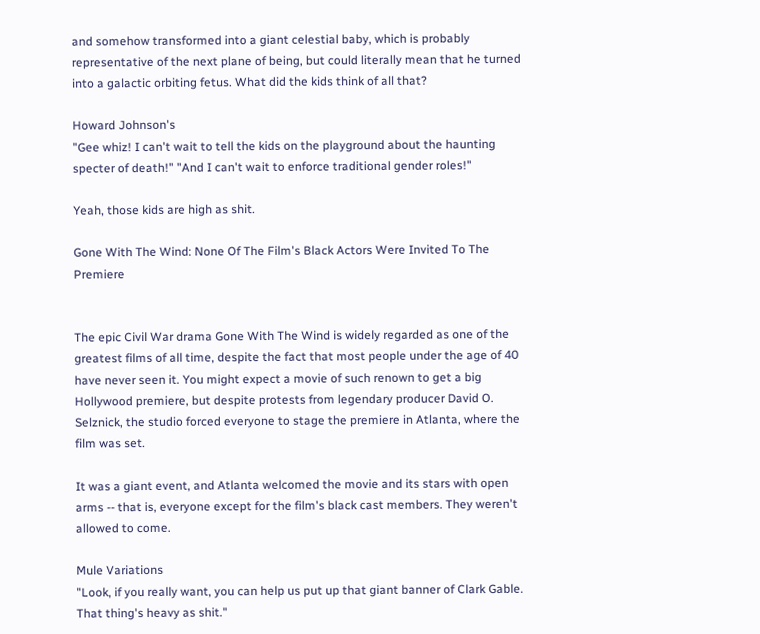and somehow transformed into a giant celestial baby, which is probably representative of the next plane of being, but could literally mean that he turned into a galactic orbiting fetus. What did the kids think of all that?

Howard Johnson's
"Gee whiz! I can't wait to tell the kids on the playground about the haunting specter of death!" "And I can't wait to enforce traditional gender roles!"

Yeah, those kids are high as shit.

Gone With The Wind: None Of The Film's Black Actors Were Invited To The Premiere


The epic Civil War drama Gone With The Wind is widely regarded as one of the greatest films of all time, despite the fact that most people under the age of 40 have never seen it. You might expect a movie of such renown to get a big Hollywood premiere, but despite protests from legendary producer David O. Selznick, the studio forced everyone to stage the premiere in Atlanta, where the film was set.

It was a giant event, and Atlanta welcomed the movie and its stars with open arms -- that is, everyone except for the film's black cast members. They weren't allowed to come.

Mule Variations
"Look, if you really want, you can help us put up that giant banner of Clark Gable. That thing's heavy as shit."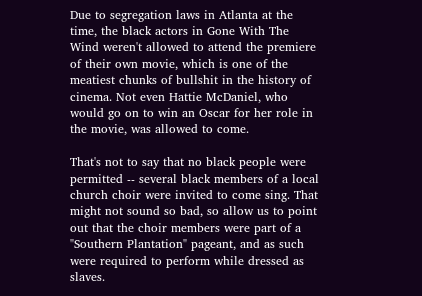Due to segregation laws in Atlanta at the time, the black actors in Gone With The Wind weren't allowed to attend the premiere of their own movie, which is one of the meatiest chunks of bullshit in the history of cinema. Not even Hattie McDaniel, who would go on to win an Oscar for her role in the movie, was allowed to come.

That's not to say that no black people were permitted -- several black members of a local church choir were invited to come sing. That might not sound so bad, so allow us to point out that the choir members were part of a "Southern Plantation" pageant, and as such were required to perform while dressed as slaves.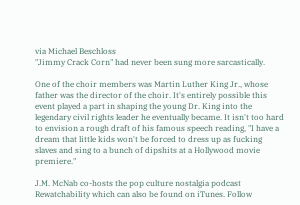via Michael Beschloss
"Jimmy Crack Corn" had never been sung more sarcastically.

One of the choir members was Martin Luther King Jr., whose father was the director of the choir. It's entirely possible this event played a part in shaping the young Dr. King into the legendary civil rights leader he eventually became. It isn't too hard to envision a rough draft of his famous speech reading, "I have a dream that little kids won't be forced to dress up as fucking slaves and sing to a bunch of dipshits at a Hollywood movie premiere."

J.M. McNab co-hosts the pop culture nostalgia podcast Rewatchability which can also be found on iTunes. Follow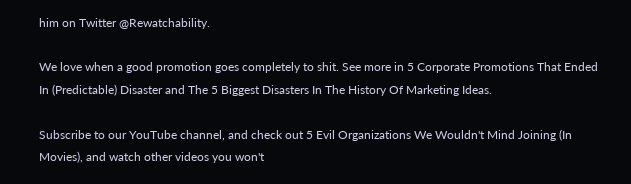him on Twitter @Rewatchability.

We love when a good promotion goes completely to shit. See more in 5 Corporate Promotions That Ended In (Predictable) Disaster and The 5 Biggest Disasters In The History Of Marketing Ideas.

Subscribe to our YouTube channel, and check out 5 Evil Organizations We Wouldn't Mind Joining (In Movies), and watch other videos you won't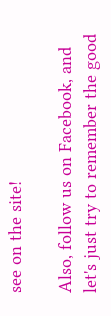see on the site!

Also, follow us on Facebook, and let's just try to remember the good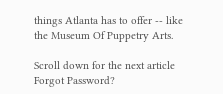things Atlanta has to offer -- like the Museum Of Puppetry Arts.

Scroll down for the next article
Forgot Password?